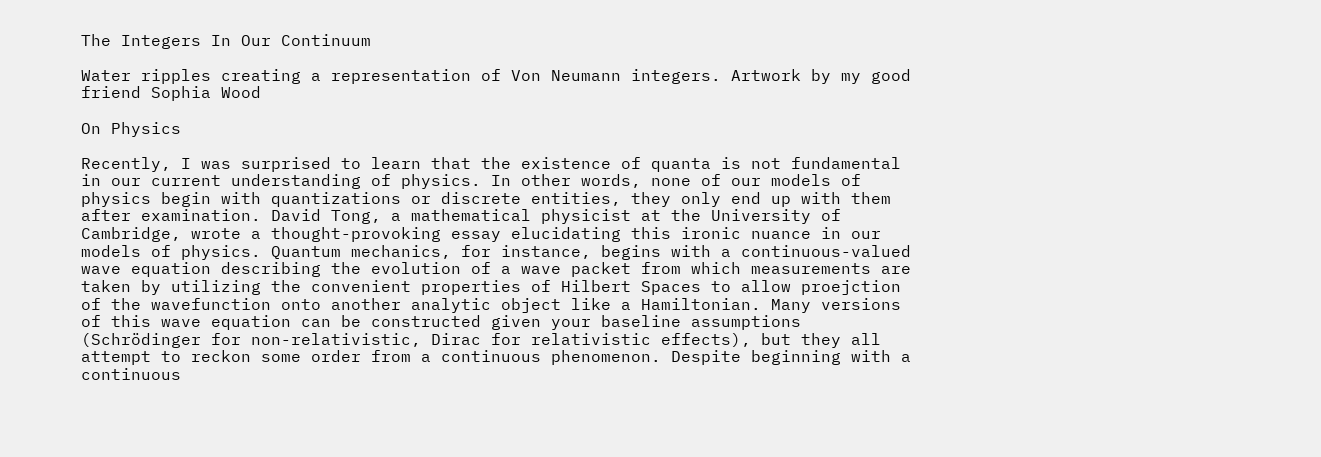The Integers In Our Continuum

Water ripples creating a representation of Von Neumann integers. Artwork by my good friend Sophia Wood

On Physics

Recently, I was surprised to learn that the existence of quanta is not fundamental in our current understanding of physics. In other words, none of our models of physics begin with quantizations or discrete entities, they only end up with them after examination. David Tong, a mathematical physicist at the University of Cambridge, wrote a thought-provoking essay elucidating this ironic nuance in our models of physics. Quantum mechanics, for instance, begins with a continuous-valued wave equation describing the evolution of a wave packet from which measurements are taken by utilizing the convenient properties of Hilbert Spaces to allow proejction of the wavefunction onto another analytic object like a Hamiltonian. Many versions of this wave equation can be constructed given your baseline assumptions (Schrödinger for non-relativistic, Dirac for relativistic effects), but they all attempt to reckon some order from a continuous phenomenon. Despite beginning with a continuous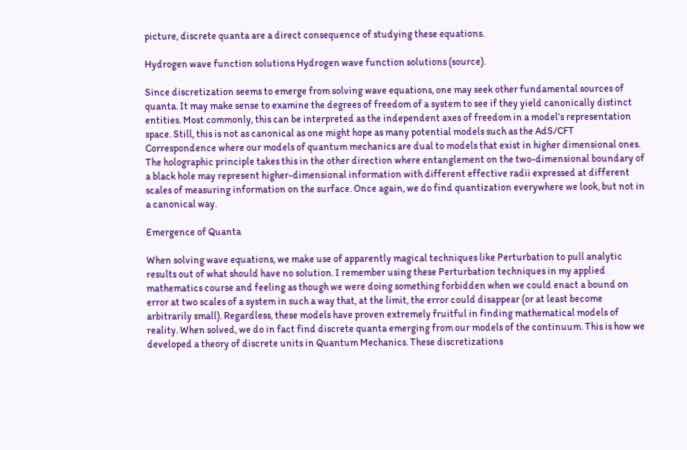picture, discrete quanta are a direct consequence of studying these equations.

Hydrogen wave function solutions Hydrogen wave function solutions (source).

Since discretization seems to emerge from solving wave equations, one may seek other fundamental sources of quanta. It may make sense to examine the degrees of freedom of a system to see if they yield canonically distinct entities. Most commonly, this can be interpreted as the independent axes of freedom in a model’s representation space. Still, this is not as canonical as one might hope as many potential models such as the AdS/CFT Correspondence where our models of quantum mechanics are dual to models that exist in higher dimensional ones. The holographic principle takes this in the other direction where entanglement on the two-dimensional boundary of a black hole may represent higher-dimensional information with different effective radii expressed at different scales of measuring information on the surface. Once again, we do find quantization everywhere we look, but not in a canonical way.

Emergence of Quanta

When solving wave equations, we make use of apparently magical techniques like Perturbation to pull analytic results out of what should have no solution. I remember using these Perturbation techniques in my applied mathematics course and feeling as though we were doing something forbidden when we could enact a bound on error at two scales of a system in such a way that, at the limit, the error could disappear (or at least become arbitrarily small). Regardless, these models have proven extremely fruitful in finding mathematical models of reality. When solved, we do in fact find discrete quanta emerging from our models of the continuum. This is how we developed a theory of discrete units in Quantum Mechanics. These discretizations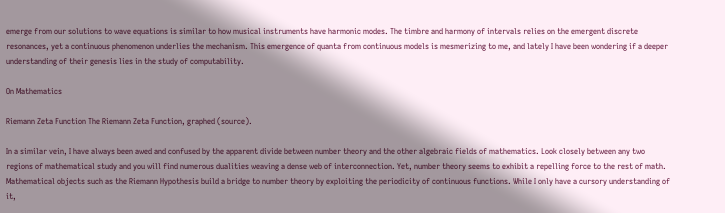emerge from our solutions to wave equations is similar to how musical instruments have harmonic modes. The timbre and harmony of intervals relies on the emergent discrete resonances, yet a continuous phenomenon underlies the mechanism. This emergence of quanta from continuous models is mesmerizing to me, and lately I have been wondering if a deeper understanding of their genesis lies in the study of computability.

On Mathematics

Riemann Zeta Function The Riemann Zeta Function, graphed (source).

In a similar vein, I have always been awed and confused by the apparent divide between number theory and the other algebraic fields of mathematics. Look closely between any two regions of mathematical study and you will find numerous dualities weaving a dense web of interconnection. Yet, number theory seems to exhibit a repelling force to the rest of math. Mathematical objects such as the Riemann Hypothesis build a bridge to number theory by exploiting the periodicity of continuous functions. While I only have a cursory understanding of it,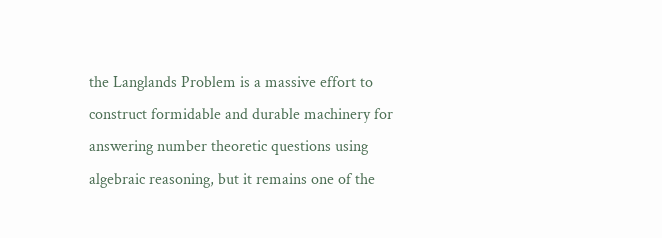the Langlands Problem is a massive effort to construct formidable and durable machinery for answering number theoretic questions using algebraic reasoning, but it remains one of the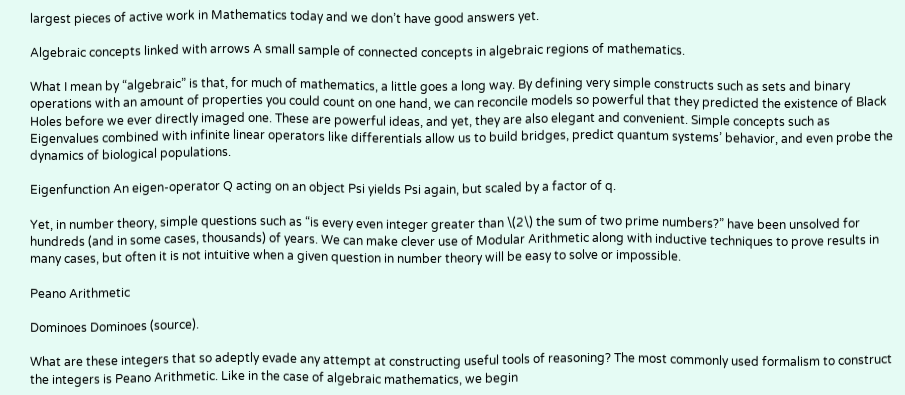largest pieces of active work in Mathematics today and we don’t have good answers yet.

Algebraic concepts linked with arrows A small sample of connected concepts in algebraic regions of mathematics.

What I mean by “algebraic” is that, for much of mathematics, a little goes a long way. By defining very simple constructs such as sets and binary operations with an amount of properties you could count on one hand, we can reconcile models so powerful that they predicted the existence of Black Holes before we ever directly imaged one. These are powerful ideas, and yet, they are also elegant and convenient. Simple concepts such as Eigenvalues combined with infinite linear operators like differentials allow us to build bridges, predict quantum systems’ behavior, and even probe the dynamics of biological populations.

Eigenfunction An eigen-operator Q acting on an object Psi yields Psi again, but scaled by a factor of q.

Yet, in number theory, simple questions such as “is every even integer greater than \(2\) the sum of two prime numbers?” have been unsolved for hundreds (and in some cases, thousands) of years. We can make clever use of Modular Arithmetic along with inductive techniques to prove results in many cases, but often it is not intuitive when a given question in number theory will be easy to solve or impossible.

Peano Arithmetic

Dominoes Dominoes (source).

What are these integers that so adeptly evade any attempt at constructing useful tools of reasoning? The most commonly used formalism to construct the integers is Peano Arithmetic. Like in the case of algebraic mathematics, we begin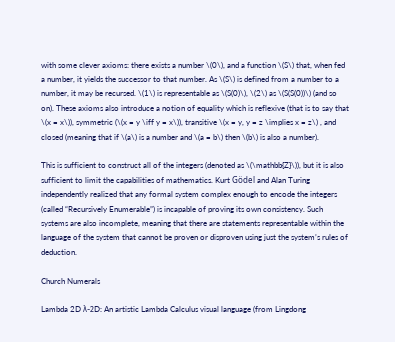with some clever axioms: there exists a number \(0\), and a function \(S\) that, when fed a number, it yields the successor to that number. As \(S\) is defined from a number to a number, it may be recursed. \(1\) is representable as \(S(0)\), \(2\) as \(S(S(0))\) (and so on). These axioms also introduce a notion of equality which is reflexive (that is to say that \(x = x\)), symmetric (\(x = y \iff y = x\)), transitive \(x = y, y = z \implies x = z\) , and closed (meaning that if \(a\) is a number and \(a = b\) then \(b\) is also a number).

This is sufficient to construct all of the integers (denoted as \(\mathbb{Z}\)), but it is also sufficient to limit the capabilities of mathematics. Kurt Gödel and Alan Turing independently realized that any formal system complex enough to encode the integers (called “Recursively Enumerable”) is incapable of proving its own consistency. Such systems are also incomplete, meaning that there are statements representable within the language of the system that cannot be proven or disproven using just the system’s rules of deduction.

Church Numerals

Lambda 2D λ-2D: An artistic Lambda Calculus visual language (from Lingdong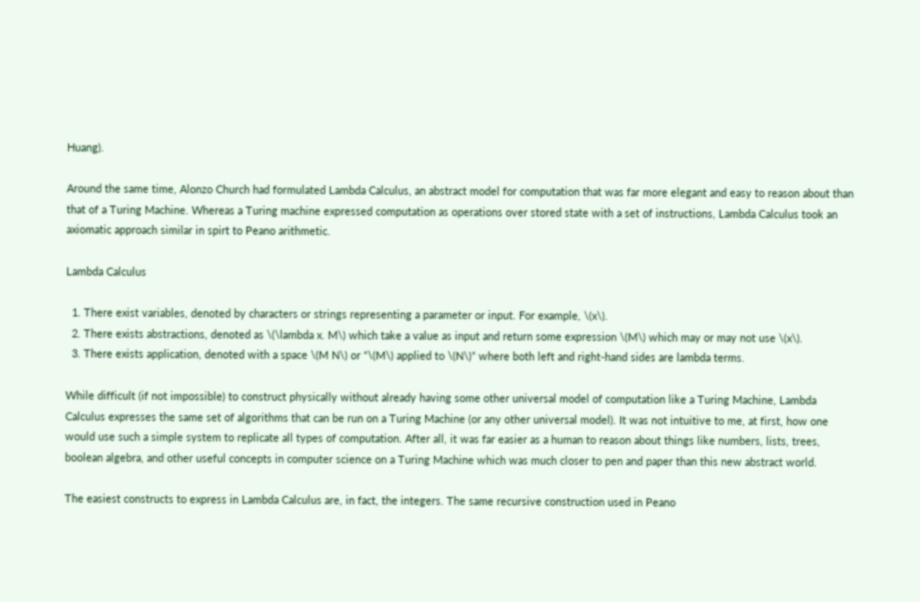Huang).

Around the same time, Alonzo Church had formulated Lambda Calculus, an abstract model for computation that was far more elegant and easy to reason about than that of a Turing Machine. Whereas a Turing machine expressed computation as operations over stored state with a set of instructions, Lambda Calculus took an axiomatic approach similar in spirt to Peano arithmetic.

Lambda Calculus

  1. There exist variables, denoted by characters or strings representing a parameter or input. For example, \(x\).
  2. There exists abstractions, denoted as \(\lambda x. M\) which take a value as input and return some expression \(M\) which may or may not use \(x\).
  3. There exists application, denoted with a space \(M N\) or “\(M\) applied to \(N\)” where both left and right-hand sides are lambda terms.

While difficult (if not impossible) to construct physically without already having some other universal model of computation like a Turing Machine, Lambda Calculus expresses the same set of algorithms that can be run on a Turing Machine (or any other universal model). It was not intuitive to me, at first, how one would use such a simple system to replicate all types of computation. After all, it was far easier as a human to reason about things like numbers, lists, trees, boolean algebra, and other useful concepts in computer science on a Turing Machine which was much closer to pen and paper than this new abstract world.

The easiest constructs to express in Lambda Calculus are, in fact, the integers. The same recursive construction used in Peano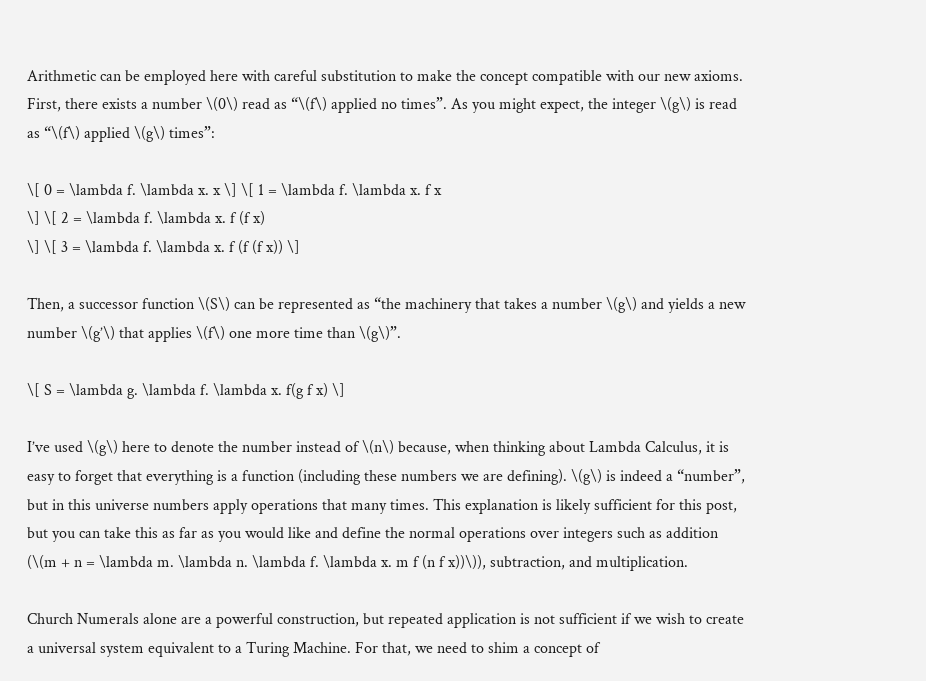Arithmetic can be employed here with careful substitution to make the concept compatible with our new axioms. First, there exists a number \(0\) read as “\(f\) applied no times”. As you might expect, the integer \(g\) is read as “\(f\) applied \(g\) times”:

\[ 0 = \lambda f. \lambda x. x \] \[ 1 = \lambda f. \lambda x. f x
\] \[ 2 = \lambda f. \lambda x. f (f x)
\] \[ 3 = \lambda f. \lambda x. f (f (f x)) \]

Then, a successor function \(S\) can be represented as “the machinery that takes a number \(g\) and yields a new number \(g’\) that applies \(f\) one more time than \(g\)”.

\[ S = \lambda g. \lambda f. \lambda x. f(g f x) \]

I’ve used \(g\) here to denote the number instead of \(n\) because, when thinking about Lambda Calculus, it is easy to forget that everything is a function (including these numbers we are defining). \(g\) is indeed a “number”, but in this universe numbers apply operations that many times. This explanation is likely sufficient for this post, but you can take this as far as you would like and define the normal operations over integers such as addition (\(m + n = \lambda m. \lambda n. \lambda f. \lambda x. m f (n f x))\)), subtraction, and multiplication.

Church Numerals alone are a powerful construction, but repeated application is not sufficient if we wish to create a universal system equivalent to a Turing Machine. For that, we need to shim a concept of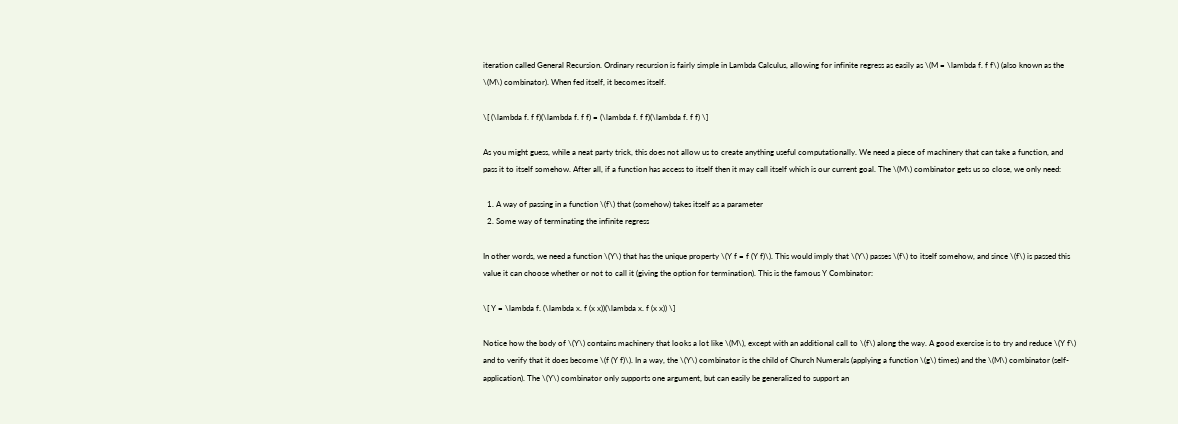iteration called General Recursion. Ordinary recursion is fairly simple in Lambda Calculus, allowing for infinite regress as easily as \(M = \lambda f. f f\) (also known as the \(M\) combinator). When fed itself, it becomes itself.

\[ (\lambda f. f f)(\lambda f. f f) = (\lambda f. f f)(\lambda f. f f) \]

As you might guess, while a neat party trick, this does not allow us to create anything useful computationally. We need a piece of machinery that can take a function, and pass it to itself somehow. After all, if a function has access to itself then it may call itself which is our current goal. The \(M\) combinator gets us so close, we only need:

  1. A way of passing in a function \(f\) that (somehow) takes itself as a parameter
  2. Some way of terminating the infinite regress

In other words, we need a function \(Y\) that has the unique property \(Y f = f (Y f)\). This would imply that \(Y\) passes \(f\) to itself somehow, and since \(f\) is passed this value it can choose whether or not to call it (giving the option for termination). This is the famous Y Combinator:

\[ Y = \lambda f. (\lambda x. f (x x))(\lambda x. f (x x)) \]

Notice how the body of \(Y\) contains machinery that looks a lot like \(M\), except with an additional call to \(f\) along the way. A good exercise is to try and reduce \(Y f\) and to verify that it does become \(f (Y f)\). In a way, the \(Y\) combinator is the child of Church Numerals (applying a function \(g\) times) and the \(M\) combinator (self-application). The \(Y\) combinator only supports one argument, but can easily be generalized to support an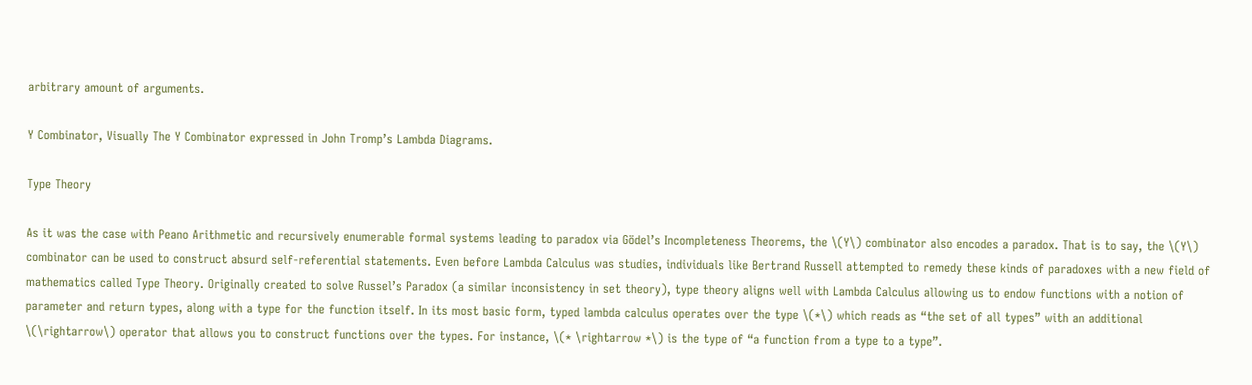arbitrary amount of arguments.

Y Combinator, Visually The Y Combinator expressed in John Tromp’s Lambda Diagrams.

Type Theory

As it was the case with Peano Arithmetic and recursively enumerable formal systems leading to paradox via Gödel’s Incompleteness Theorems, the \(Y\) combinator also encodes a paradox. That is to say, the \(Y\) combinator can be used to construct absurd self-referential statements. Even before Lambda Calculus was studies, individuals like Bertrand Russell attempted to remedy these kinds of paradoxes with a new field of mathematics called Type Theory. Originally created to solve Russel’s Paradox (a similar inconsistency in set theory), type theory aligns well with Lambda Calculus allowing us to endow functions with a notion of parameter and return types, along with a type for the function itself. In its most basic form, typed lambda calculus operates over the type \(*\) which reads as “the set of all types” with an additional \(\rightarrow\) operator that allows you to construct functions over the types. For instance, \(* \rightarrow *\) is the type of “a function from a type to a type”.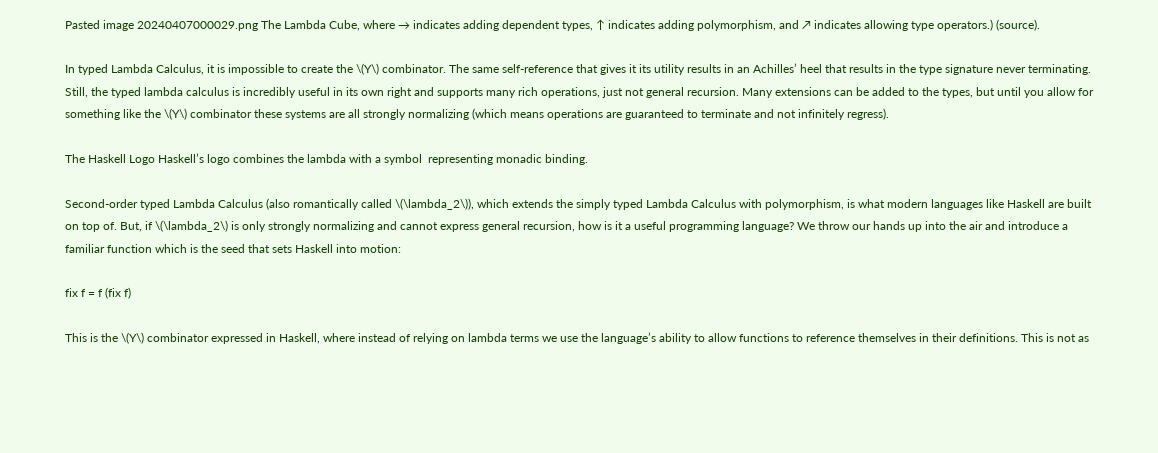Pasted image 20240407000029.png The Lambda Cube, where → indicates adding dependent types, ↑ indicates adding polymorphism, and ↗ indicates allowing type operators.) (source).

In typed Lambda Calculus, it is impossible to create the \(Y\) combinator. The same self-reference that gives it its utility results in an Achilles’ heel that results in the type signature never terminating. Still, the typed lambda calculus is incredibly useful in its own right and supports many rich operations, just not general recursion. Many extensions can be added to the types, but until you allow for something like the \(Y\) combinator these systems are all strongly normalizing (which means operations are guaranteed to terminate and not infinitely regress).

The Haskell Logo Haskell’s logo combines the lambda with a symbol  representing monadic binding.

Second-order typed Lambda Calculus (also romantically called \(\lambda_2\)), which extends the simply typed Lambda Calculus with polymorphism, is what modern languages like Haskell are built on top of. But, if \(\lambda_2\) is only strongly normalizing and cannot express general recursion, how is it a useful programming language? We throw our hands up into the air and introduce a familiar function which is the seed that sets Haskell into motion:

fix f = f (fix f)

This is the \(Y\) combinator expressed in Haskell, where instead of relying on lambda terms we use the language’s ability to allow functions to reference themselves in their definitions. This is not as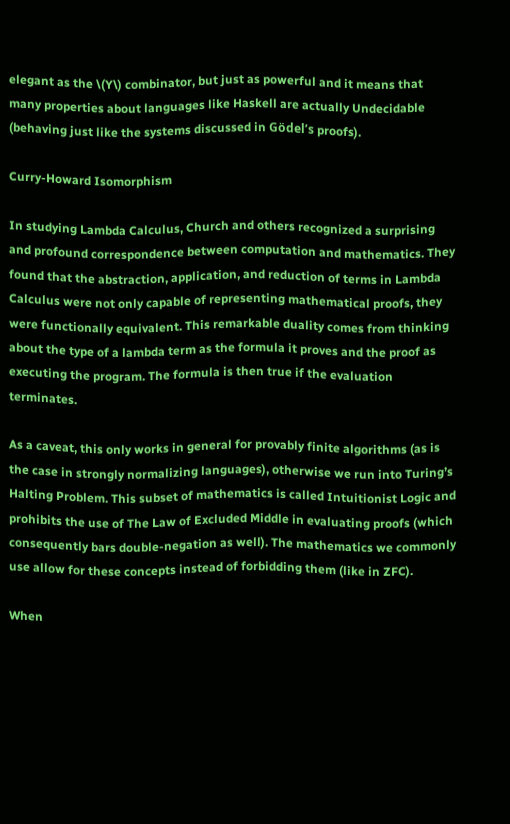elegant as the \(Y\) combinator, but just as powerful and it means that many properties about languages like Haskell are actually Undecidable (behaving just like the systems discussed in Gödel’s proofs).

Curry-Howard Isomorphism

In studying Lambda Calculus, Church and others recognized a surprising and profound correspondence between computation and mathematics. They found that the abstraction, application, and reduction of terms in Lambda Calculus were not only capable of representing mathematical proofs, they were functionally equivalent. This remarkable duality comes from thinking about the type of a lambda term as the formula it proves and the proof as executing the program. The formula is then true if the evaluation terminates.

As a caveat, this only works in general for provably finite algorithms (as is the case in strongly normalizing languages), otherwise we run into Turing’s Halting Problem. This subset of mathematics is called Intuitionist Logic and prohibits the use of The Law of Excluded Middle in evaluating proofs (which consequently bars double-negation as well). The mathematics we commonly use allow for these concepts instead of forbidding them (like in ZFC).

When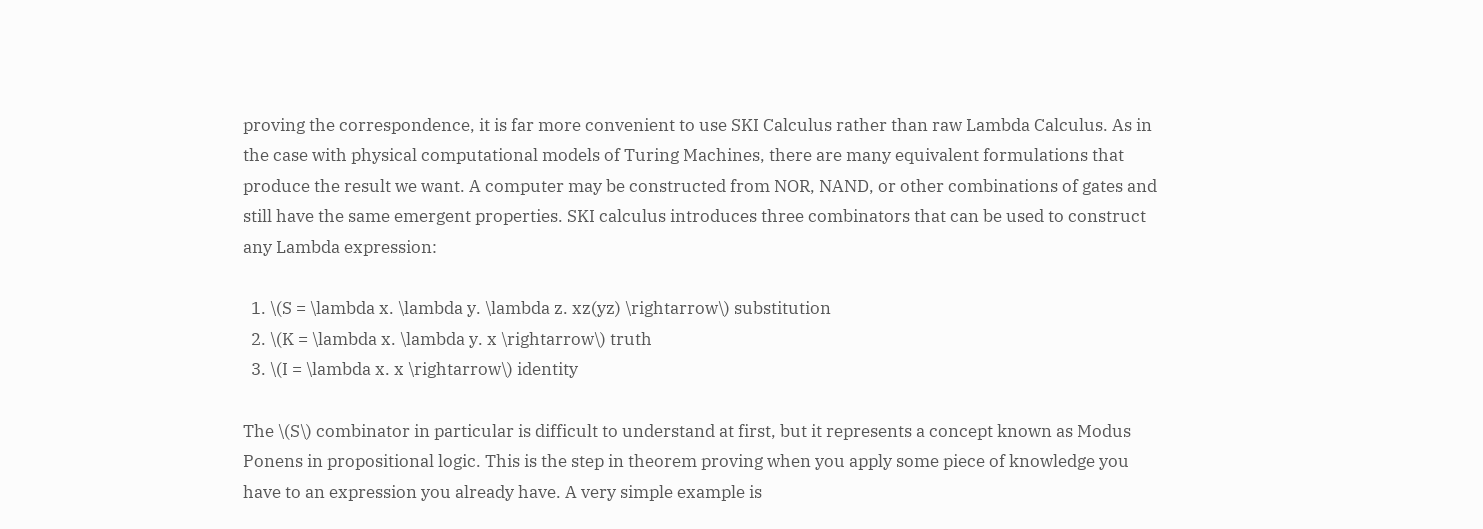proving the correspondence, it is far more convenient to use SKI Calculus rather than raw Lambda Calculus. As in the case with physical computational models of Turing Machines, there are many equivalent formulations that produce the result we want. A computer may be constructed from NOR, NAND, or other combinations of gates and still have the same emergent properties. SKI calculus introduces three combinators that can be used to construct any Lambda expression:

  1. \(S = \lambda x. \lambda y. \lambda z. xz(yz) \rightarrow\) substitution
  2. \(K = \lambda x. \lambda y. x \rightarrow\) truth
  3. \(I = \lambda x. x \rightarrow\) identity

The \(S\) combinator in particular is difficult to understand at first, but it represents a concept known as Modus Ponens in propositional logic. This is the step in theorem proving when you apply some piece of knowledge you have to an expression you already have. A very simple example is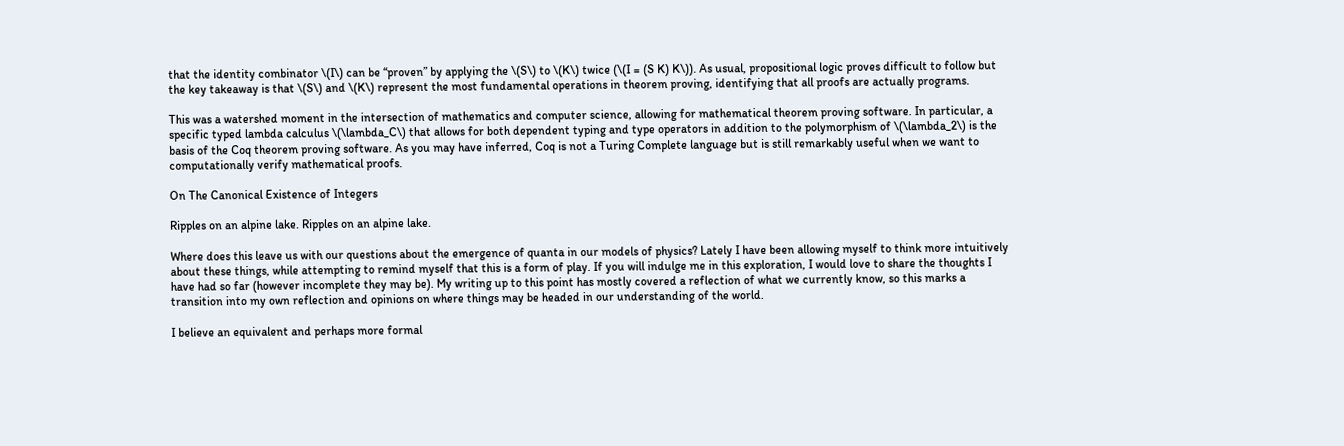that the identity combinator \(I\) can be “proven” by applying the \(S\) to \(K\) twice (\(I = (S K) K\)). As usual, propositional logic proves difficult to follow but the key takeaway is that \(S\) and \(K\) represent the most fundamental operations in theorem proving, identifying that all proofs are actually programs.

This was a watershed moment in the intersection of mathematics and computer science, allowing for mathematical theorem proving software. In particular, a specific typed lambda calculus \(\lambda_C\) that allows for both dependent typing and type operators in addition to the polymorphism of \(\lambda_2\) is the basis of the Coq theorem proving software. As you may have inferred, Coq is not a Turing Complete language but is still remarkably useful when we want to computationally verify mathematical proofs.

On The Canonical Existence of Integers

Ripples on an alpine lake. Ripples on an alpine lake.

Where does this leave us with our questions about the emergence of quanta in our models of physics? Lately I have been allowing myself to think more intuitively about these things, while attempting to remind myself that this is a form of play. If you will indulge me in this exploration, I would love to share the thoughts I have had so far (however incomplete they may be). My writing up to this point has mostly covered a reflection of what we currently know, so this marks a transition into my own reflection and opinions on where things may be headed in our understanding of the world.

I believe an equivalent and perhaps more formal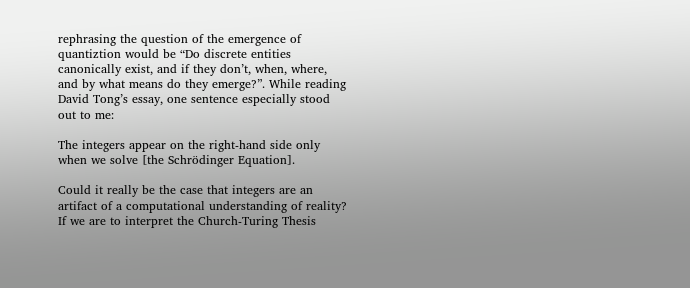rephrasing the question of the emergence of quantiztion would be “Do discrete entities canonically exist, and if they don’t, when, where, and by what means do they emerge?”. While reading David Tong’s essay, one sentence especially stood out to me:

The integers appear on the right-hand side only when we solve [the Schrödinger Equation].

Could it really be the case that integers are an artifact of a computational understanding of reality? If we are to interpret the Church-Turing Thesis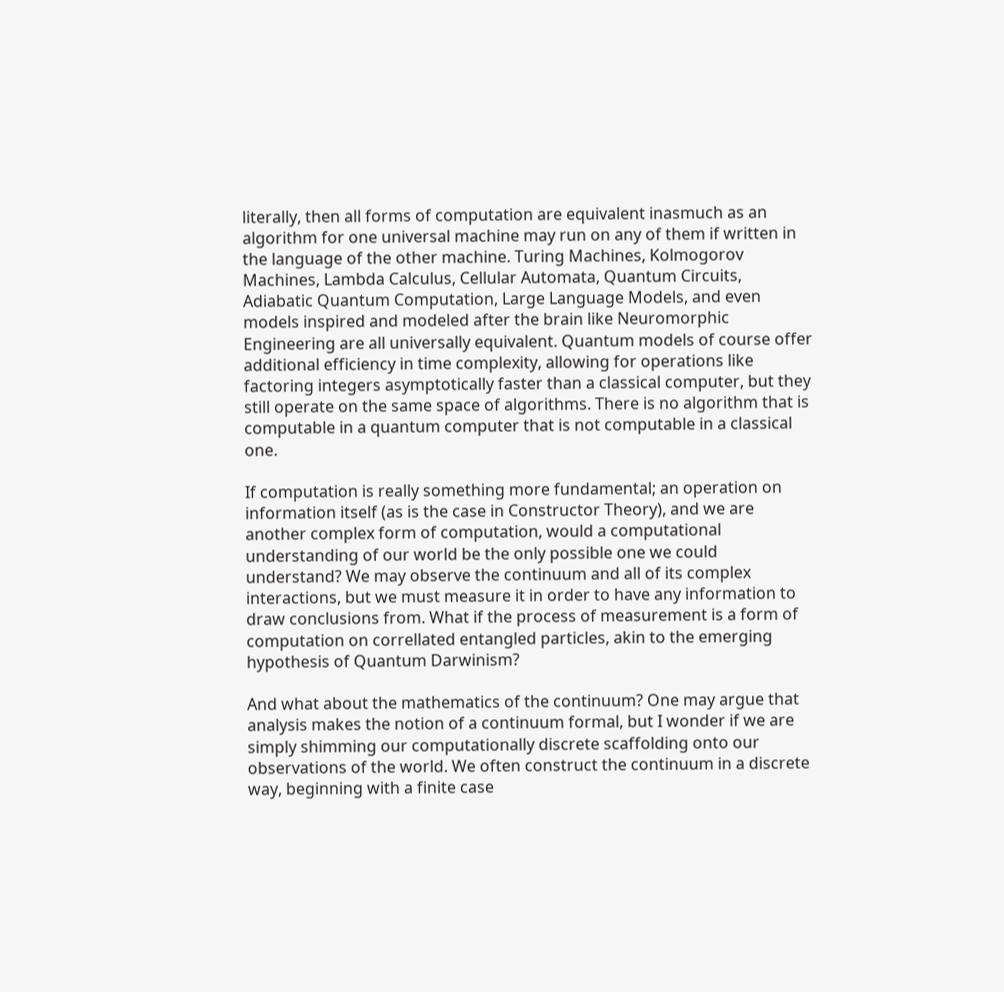literally, then all forms of computation are equivalent inasmuch as an algorithm for one universal machine may run on any of them if written in the language of the other machine. Turing Machines, Kolmogorov Machines, Lambda Calculus, Cellular Automata, Quantum Circuits, Adiabatic Quantum Computation, Large Language Models, and even models inspired and modeled after the brain like Neuromorphic Engineering are all universally equivalent. Quantum models of course offer additional efficiency in time complexity, allowing for operations like factoring integers asymptotically faster than a classical computer, but they still operate on the same space of algorithms. There is no algorithm that is computable in a quantum computer that is not computable in a classical one.

If computation is really something more fundamental; an operation on information itself (as is the case in Constructor Theory), and we are another complex form of computation, would a computational understanding of our world be the only possible one we could understand? We may observe the continuum and all of its complex interactions, but we must measure it in order to have any information to draw conclusions from. What if the process of measurement is a form of computation on correllated entangled particles, akin to the emerging hypothesis of Quantum Darwinism?

And what about the mathematics of the continuum? One may argue that analysis makes the notion of a continuum formal, but I wonder if we are simply shimming our computationally discrete scaffolding onto our observations of the world. We often construct the continuum in a discrete way, beginning with a finite case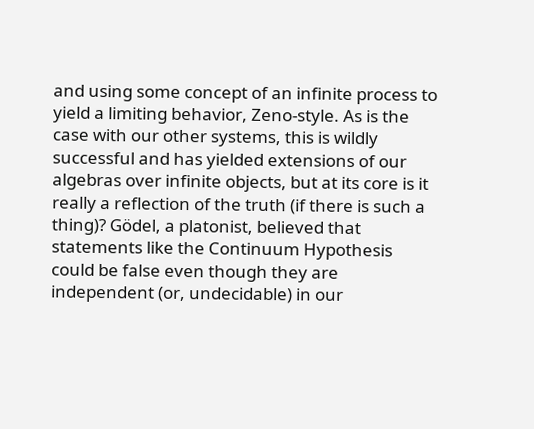and using some concept of an infinite process to yield a limiting behavior, Zeno-style. As is the case with our other systems, this is wildly successful and has yielded extensions of our algebras over infinite objects, but at its core is it really a reflection of the truth (if there is such a thing)? Gödel, a platonist, believed that statements like the Continuum Hypothesis could be false even though they are independent (or, undecidable) in our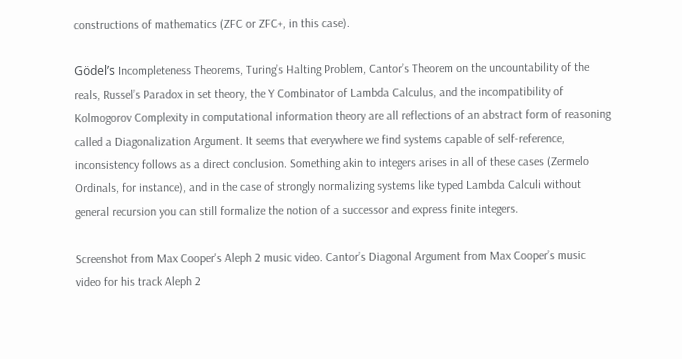constructions of mathematics (ZFC or ZFC+, in this case).

Gödel’s Incompleteness Theorems, Turing’s Halting Problem, Cantor’s Theorem on the uncountability of the reals, Russel’s Paradox in set theory, the Y Combinator of Lambda Calculus, and the incompatibility of Kolmogorov Complexity in computational information theory are all reflections of an abstract form of reasoning called a Diagonalization Argument. It seems that everywhere we find systems capable of self-reference, inconsistency follows as a direct conclusion. Something akin to integers arises in all of these cases (Zermelo Ordinals, for instance), and in the case of strongly normalizing systems like typed Lambda Calculi without general recursion you can still formalize the notion of a successor and express finite integers.

Screenshot from Max Cooper's Aleph 2 music video. Cantor’s Diagonal Argument from Max Cooper’s music video for his track Aleph 2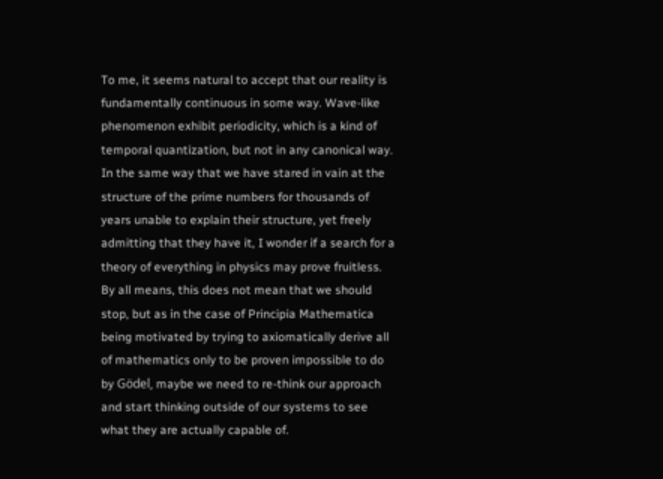To me, it seems natural to accept that our reality is fundamentally continuous in some way. Wave-like phenomenon exhibit periodicity, which is a kind of temporal quantization, but not in any canonical way. In the same way that we have stared in vain at the structure of the prime numbers for thousands of years unable to explain their structure, yet freely admitting that they have it, I wonder if a search for a theory of everything in physics may prove fruitless. By all means, this does not mean that we should stop, but as in the case of Principia Mathematica being motivated by trying to axiomatically derive all of mathematics only to be proven impossible to do by Gödel, maybe we need to re-think our approach and start thinking outside of our systems to see what they are actually capable of.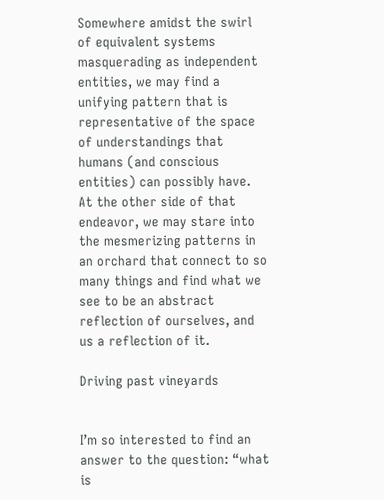Somewhere amidst the swirl of equivalent systems masquerading as independent entities, we may find a unifying pattern that is representative of the space of understandings that humans (and conscious entities) can possibly have. At the other side of that endeavor, we may stare into the mesmerizing patterns in an orchard that connect to so many things and find what we see to be an abstract reflection of ourselves, and us a reflection of it.

Driving past vineyards


I’m so interested to find an answer to the question: “what is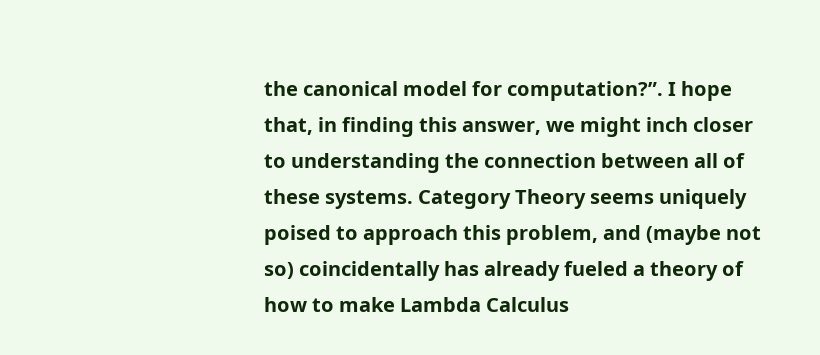the canonical model for computation?”. I hope that, in finding this answer, we might inch closer to understanding the connection between all of these systems. Category Theory seems uniquely poised to approach this problem, and (maybe not so) coincidentally has already fueled a theory of how to make Lambda Calculus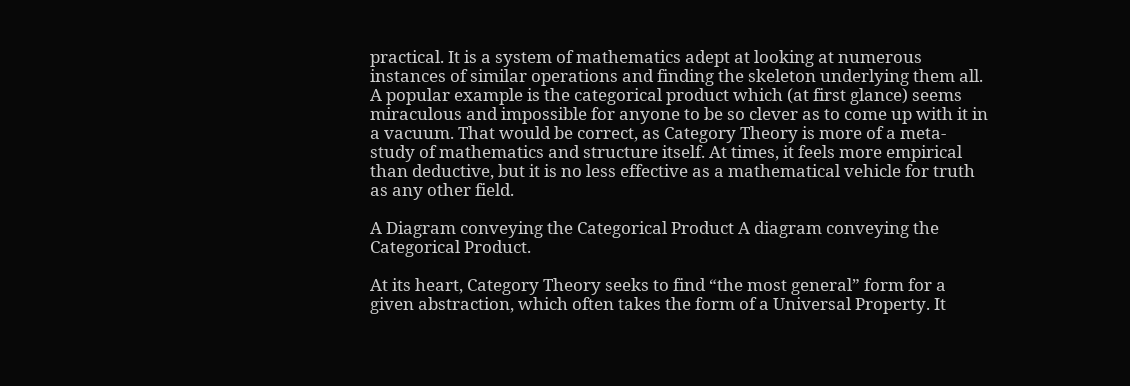practical. It is a system of mathematics adept at looking at numerous instances of similar operations and finding the skeleton underlying them all. A popular example is the categorical product which (at first glance) seems miraculous and impossible for anyone to be so clever as to come up with it in a vacuum. That would be correct, as Category Theory is more of a meta-study of mathematics and structure itself. At times, it feels more empirical than deductive, but it is no less effective as a mathematical vehicle for truth as any other field.

A Diagram conveying the Categorical Product A diagram conveying the Categorical Product.

At its heart, Category Theory seeks to find “the most general” form for a given abstraction, which often takes the form of a Universal Property. It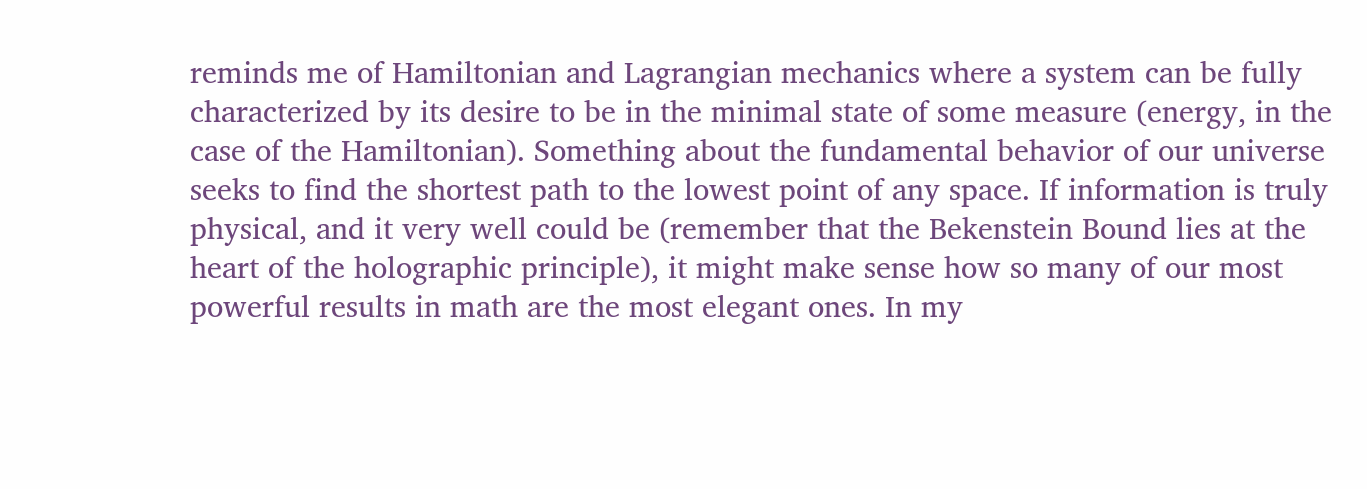reminds me of Hamiltonian and Lagrangian mechanics where a system can be fully characterized by its desire to be in the minimal state of some measure (energy, in the case of the Hamiltonian). Something about the fundamental behavior of our universe seeks to find the shortest path to the lowest point of any space. If information is truly physical, and it very well could be (remember that the Bekenstein Bound lies at the heart of the holographic principle), it might make sense how so many of our most powerful results in math are the most elegant ones. In my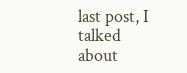last post, I talked about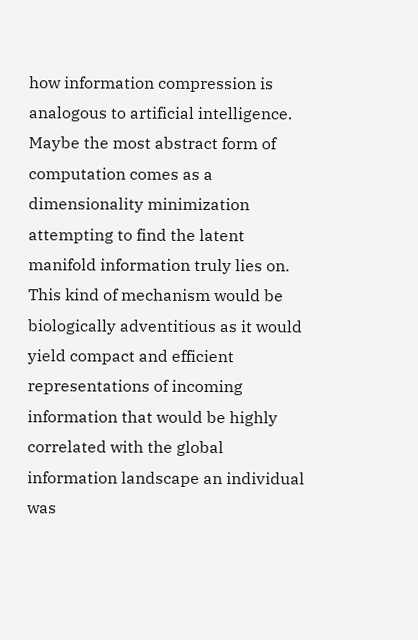how information compression is analogous to artificial intelligence. Maybe the most abstract form of computation comes as a dimensionality minimization attempting to find the latent manifold information truly lies on. This kind of mechanism would be biologically adventitious as it would yield compact and efficient representations of incoming information that would be highly correlated with the global information landscape an individual was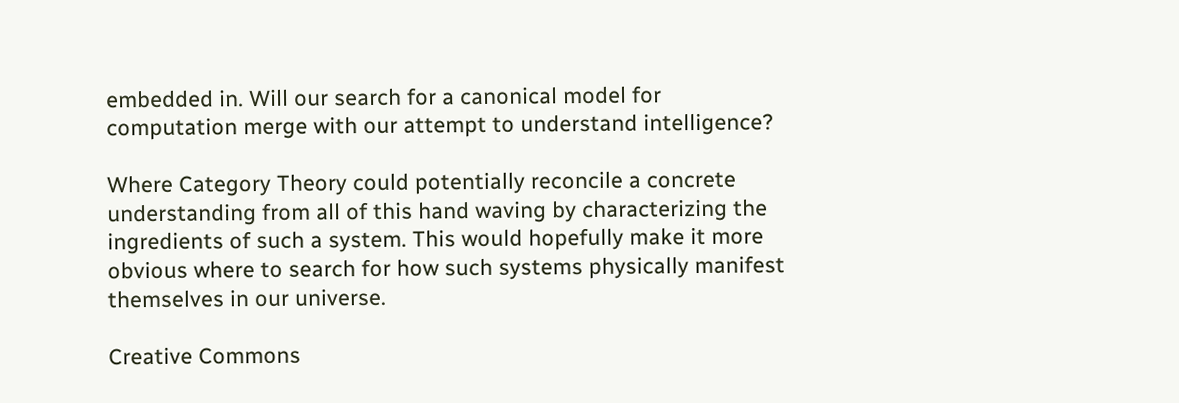embedded in. Will our search for a canonical model for computation merge with our attempt to understand intelligence?

Where Category Theory could potentially reconcile a concrete understanding from all of this hand waving by characterizing the ingredients of such a system. This would hopefully make it more obvious where to search for how such systems physically manifest themselves in our universe.

Creative Commons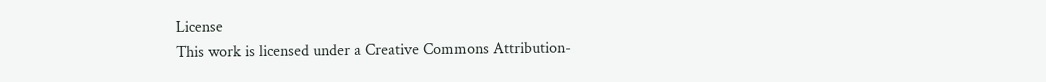License
This work is licensed under a Creative Commons Attribution-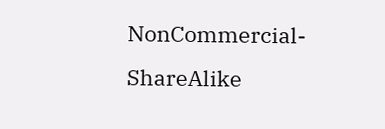NonCommercial-ShareAlike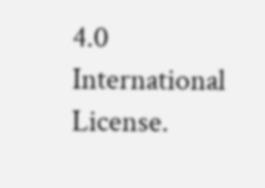4.0 International License.